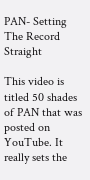PAN- Setting The Record Straight

This video is titled 50 shades of PAN that was posted on YouTube. It really sets the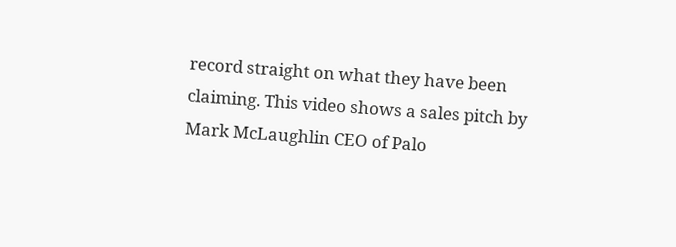record straight on what they have been claiming. This video shows a sales pitch by Mark McLaughlin CEO of Palo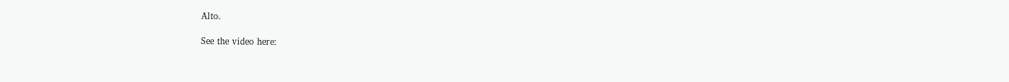Alto.

See the video here: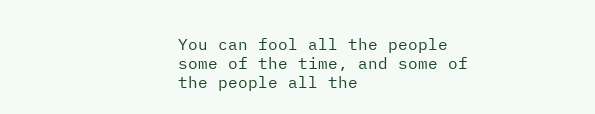You can fool all the people some of the time, and some of the people all the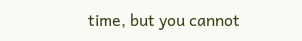time, but you cannot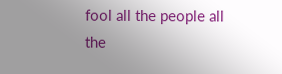fool all the people all the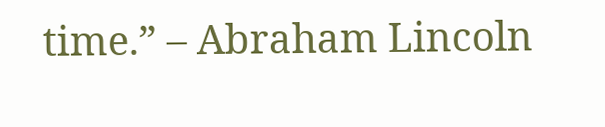time.” – Abraham Lincoln